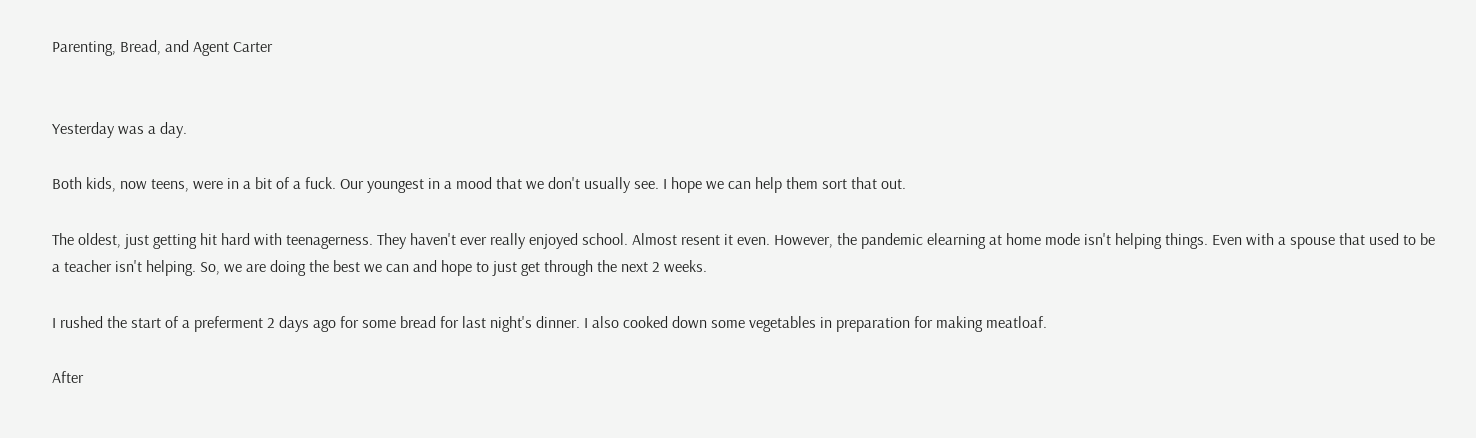Parenting, Bread, and Agent Carter


Yesterday was a day.

Both kids, now teens, were in a bit of a fuck. Our youngest in a mood that we don't usually see. I hope we can help them sort that out.

The oldest, just getting hit hard with teenagerness. They haven't ever really enjoyed school. Almost resent it even. However, the pandemic elearning at home mode isn't helping things. Even with a spouse that used to be a teacher isn't helping. So, we are doing the best we can and hope to just get through the next 2 weeks.

I rushed the start of a preferment 2 days ago for some bread for last night's dinner. I also cooked down some vegetables in preparation for making meatloaf.

After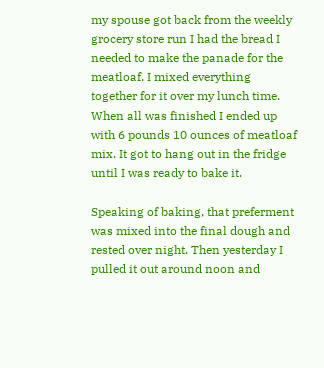my spouse got back from the weekly grocery store run I had the bread I needed to make the panade for the meatloaf. I mixed everything together for it over my lunch time. When all was finished I ended up with 6 pounds 10 ounces of meatloaf mix. It got to hang out in the fridge until I was ready to bake it.

Speaking of baking, that preferment was mixed into the final dough and rested over night. Then yesterday I pulled it out around noon and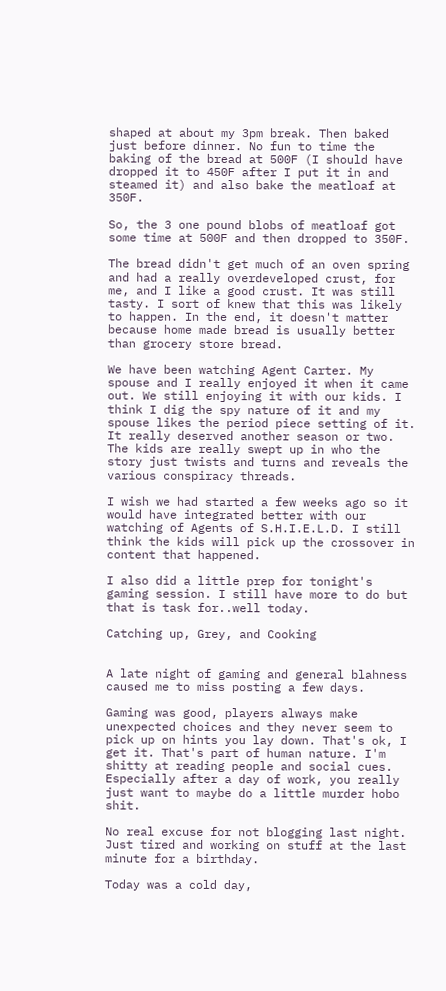shaped at about my 3pm break. Then baked just before dinner. No fun to time the baking of the bread at 500F (I should have dropped it to 450F after I put it in and steamed it) and also bake the meatloaf at 350F.

So, the 3 one pound blobs of meatloaf got some time at 500F and then dropped to 350F.

The bread didn't get much of an oven spring and had a really overdeveloped crust, for me, and I like a good crust. It was still tasty. I sort of knew that this was likely to happen. In the end, it doesn't matter because home made bread is usually better than grocery store bread.

We have been watching Agent Carter. My spouse and I really enjoyed it when it came out. We still enjoying it with our kids. I think I dig the spy nature of it and my spouse likes the period piece setting of it. It really deserved another season or two. The kids are really swept up in who the story just twists and turns and reveals the various conspiracy threads.

I wish we had started a few weeks ago so it would have integrated better with our watching of Agents of S.H.I.E.L.D. I still think the kids will pick up the crossover in content that happened.

I also did a little prep for tonight's gaming session. I still have more to do but that is task for..well today.

Catching up, Grey, and Cooking


A late night of gaming and general blahness caused me to miss posting a few days.

Gaming was good, players always make unexpected choices and they never seem to pick up on hints you lay down. That's ok, I get it. That's part of human nature. I'm shitty at reading people and social cues. Especially after a day of work, you really just want to maybe do a little murder hobo shit.

No real excuse for not blogging last night. Just tired and working on stuff at the last minute for a birthday.

Today was a cold day,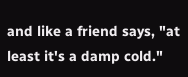and like a friend says, "at least it's a damp cold."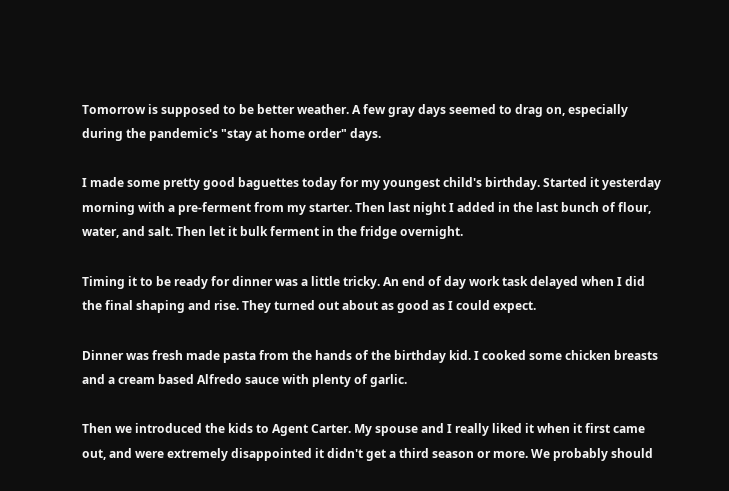Tomorrow is supposed to be better weather. A few gray days seemed to drag on, especially during the pandemic's "stay at home order" days.

I made some pretty good baguettes today for my youngest child's birthday. Started it yesterday morning with a pre-ferment from my starter. Then last night I added in the last bunch of flour, water, and salt. Then let it bulk ferment in the fridge overnight.

Timing it to be ready for dinner was a little tricky. An end of day work task delayed when I did the final shaping and rise. They turned out about as good as I could expect.

Dinner was fresh made pasta from the hands of the birthday kid. I cooked some chicken breasts and a cream based Alfredo sauce with plenty of garlic.

Then we introduced the kids to Agent Carter. My spouse and I really liked it when it first came out, and were extremely disappointed it didn't get a third season or more. We probably should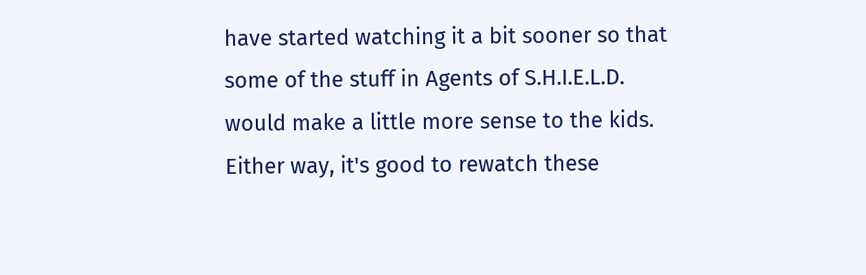have started watching it a bit sooner so that some of the stuff in Agents of S.H.I.E.L.D. would make a little more sense to the kids. Either way, it's good to rewatch these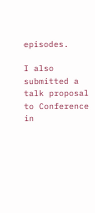episodes.

I also submitted a talk proposal to Conference in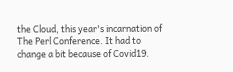the Cloud, this year's incarnation of The Perl Conference. It had to change a bit because of Covid19.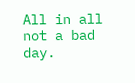All in all not a bad day.